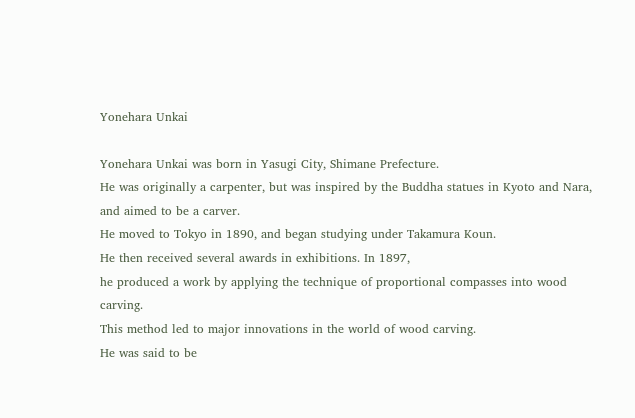Yonehara Unkai

Yonehara Unkai was born in Yasugi City, Shimane Prefecture.
He was originally a carpenter, but was inspired by the Buddha statues in Kyoto and Nara, and aimed to be a carver.
He moved to Tokyo in 1890, and began studying under Takamura Koun.
He then received several awards in exhibitions. In 1897,
he produced a work by applying the technique of proportional compasses into wood carving.
This method led to major innovations in the world of wood carving.
He was said to be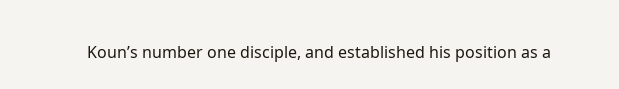Koun’s number one disciple, and established his position as a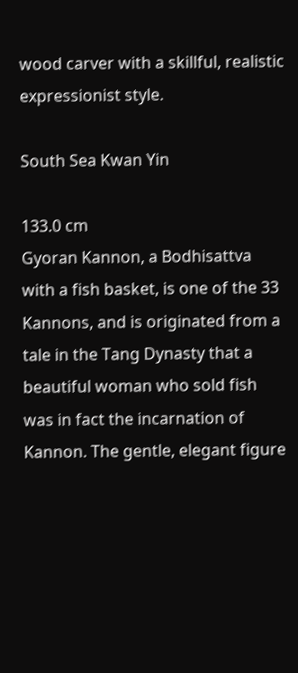wood carver with a skillful, realistic expressionist style.

South Sea Kwan Yin

133.0 cm
Gyoran Kannon, a Bodhisattva with a fish basket, is one of the 33 Kannons, and is originated from a tale in the Tang Dynasty that a beautiful woman who sold fish was in fact the incarnation of Kannon. The gentle, elegant figure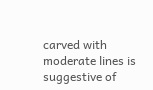carved with moderate lines is suggestive of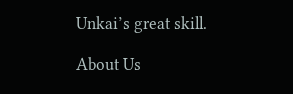Unkai’s great skill.

About Us